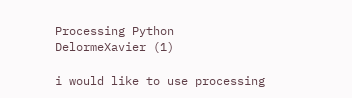Processing Python
DelormeXavier (1)

i would like to use processing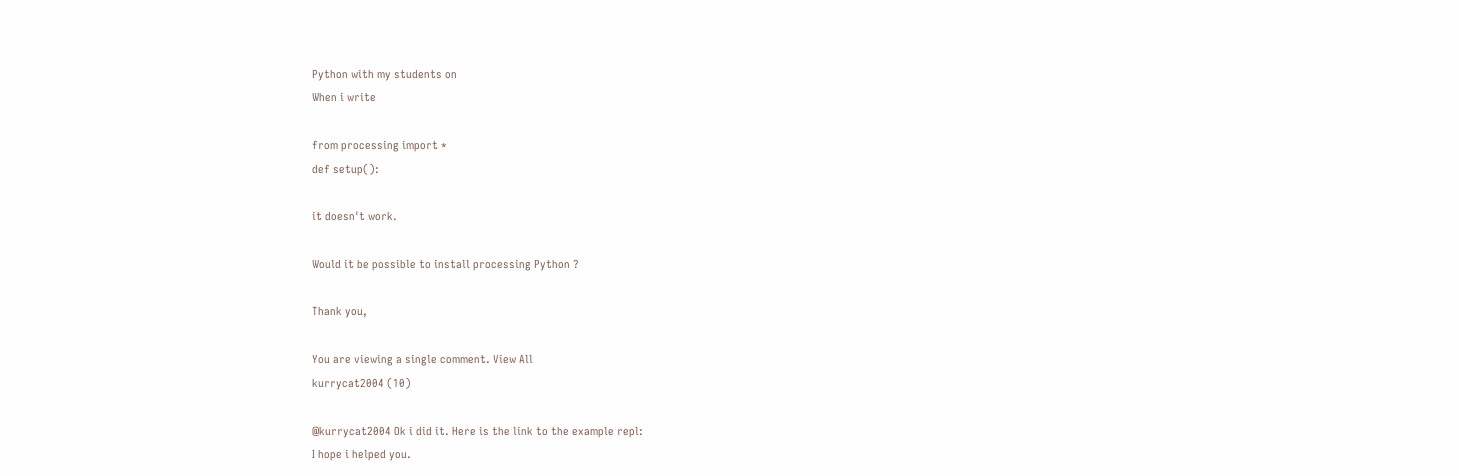Python with my students on
When i write

from processing import *
def setup():

it doesn't work.

Would it be possible to install processing Python ?

Thank you,

You are viewing a single comment. View All
kurrycat2004 (10)

@kurrycat2004 Ok i did it. Here is the link to the example repl:
I hope i helped you.